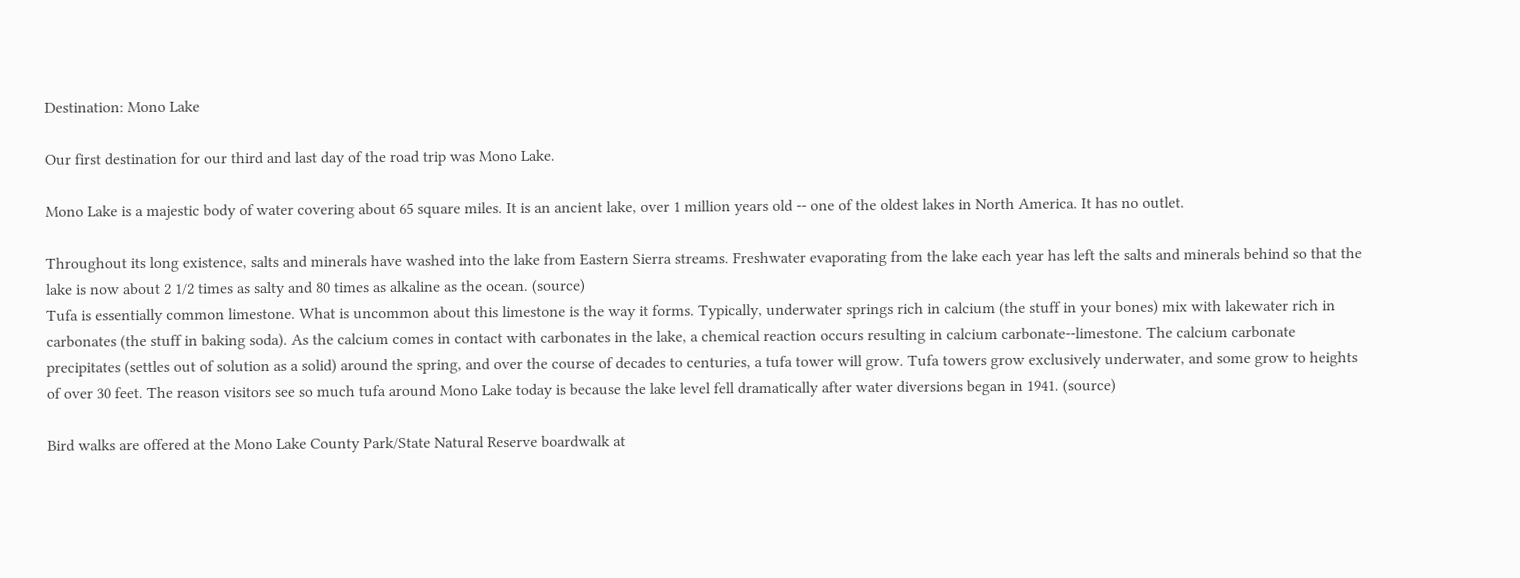Destination: Mono Lake

Our first destination for our third and last day of the road trip was Mono Lake.

Mono Lake is a majestic body of water covering about 65 square miles. It is an ancient lake, over 1 million years old -- one of the oldest lakes in North America. It has no outlet.

Throughout its long existence, salts and minerals have washed into the lake from Eastern Sierra streams. Freshwater evaporating from the lake each year has left the salts and minerals behind so that the lake is now about 2 1/2 times as salty and 80 times as alkaline as the ocean. (source)
Tufa is essentially common limestone. What is uncommon about this limestone is the way it forms. Typically, underwater springs rich in calcium (the stuff in your bones) mix with lakewater rich in carbonates (the stuff in baking soda). As the calcium comes in contact with carbonates in the lake, a chemical reaction occurs resulting in calcium carbonate--limestone. The calcium carbonate precipitates (settles out of solution as a solid) around the spring, and over the course of decades to centuries, a tufa tower will grow. Tufa towers grow exclusively underwater, and some grow to heights of over 30 feet. The reason visitors see so much tufa around Mono Lake today is because the lake level fell dramatically after water diversions began in 1941. (source)

Bird walks are offered at the Mono Lake County Park/State Natural Reserve boardwalk at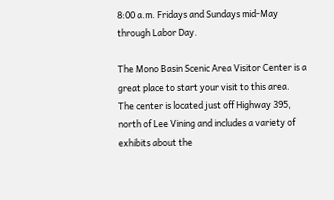8:00 a.m. Fridays and Sundays mid-May through Labor Day.

The Mono Basin Scenic Area Visitor Center is a great place to start your visit to this area. The center is located just off Highway 395, north of Lee Vining and includes a variety of exhibits about the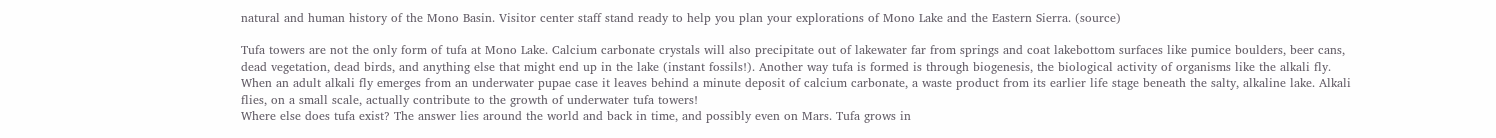natural and human history of the Mono Basin. Visitor center staff stand ready to help you plan your explorations of Mono Lake and the Eastern Sierra. (source)

Tufa towers are not the only form of tufa at Mono Lake. Calcium carbonate crystals will also precipitate out of lakewater far from springs and coat lakebottom surfaces like pumice boulders, beer cans, dead vegetation, dead birds, and anything else that might end up in the lake (instant fossils!). Another way tufa is formed is through biogenesis, the biological activity of organisms like the alkali fly. When an adult alkali fly emerges from an underwater pupae case it leaves behind a minute deposit of calcium carbonate, a waste product from its earlier life stage beneath the salty, alkaline lake. Alkali flies, on a small scale, actually contribute to the growth of underwater tufa towers!
Where else does tufa exist? The answer lies around the world and back in time, and possibly even on Mars. Tufa grows in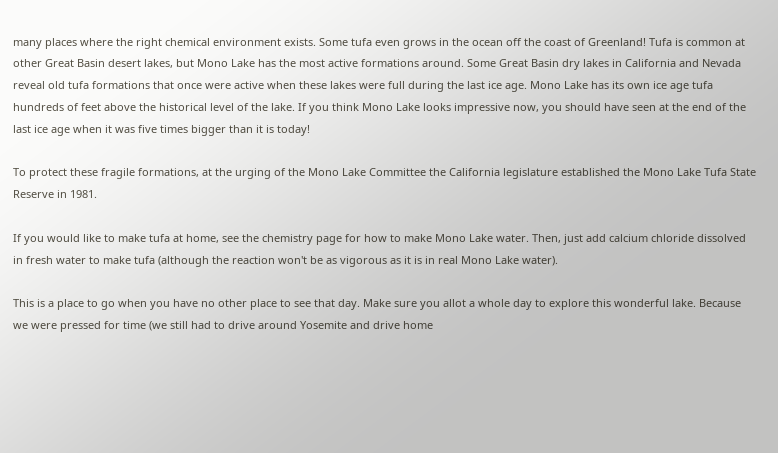many places where the right chemical environment exists. Some tufa even grows in the ocean off the coast of Greenland! Tufa is common at other Great Basin desert lakes, but Mono Lake has the most active formations around. Some Great Basin dry lakes in California and Nevada reveal old tufa formations that once were active when these lakes were full during the last ice age. Mono Lake has its own ice age tufa hundreds of feet above the historical level of the lake. If you think Mono Lake looks impressive now, you should have seen at the end of the last ice age when it was five times bigger than it is today!

To protect these fragile formations, at the urging of the Mono Lake Committee the California legislature established the Mono Lake Tufa State Reserve in 1981.

If you would like to make tufa at home, see the chemistry page for how to make Mono Lake water. Then, just add calcium chloride dissolved in fresh water to make tufa (although the reaction won't be as vigorous as it is in real Mono Lake water).

This is a place to go when you have no other place to see that day. Make sure you allot a whole day to explore this wonderful lake. Because we were pressed for time (we still had to drive around Yosemite and drive home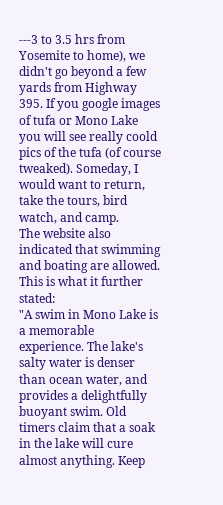---3 to 3.5 hrs from Yosemite to home), we didn't go beyond a few yards from Highway 395. If you google images of tufa or Mono Lake you will see really coold pics of the tufa (of course tweaked). Someday, I would want to return, take the tours, bird watch, and camp.
The website also indicated that swimming and boating are allowed. This is what it further stated:
"A swim in Mono Lake is a memorable experience. The lake's salty water is denser than ocean water, and provides a delightfully buoyant swim. Old timers claim that a soak in the lake will cure almost anything. Keep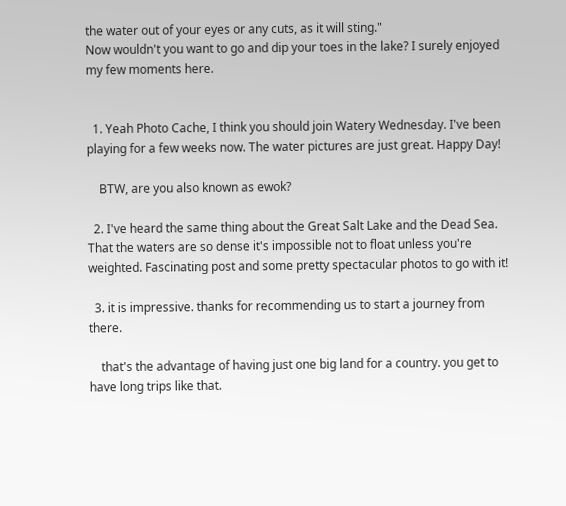the water out of your eyes or any cuts, as it will sting."
Now wouldn't you want to go and dip your toes in the lake? I surely enjoyed my few moments here.


  1. Yeah Photo Cache, I think you should join Watery Wednesday. I've been playing for a few weeks now. The water pictures are just great. Happy Day!

    BTW, are you also known as ewok?

  2. I've heard the same thing about the Great Salt Lake and the Dead Sea. That the waters are so dense it's impossible not to float unless you're weighted. Fascinating post and some pretty spectacular photos to go with it!

  3. it is impressive. thanks for recommending us to start a journey from there.

    that's the advantage of having just one big land for a country. you get to have long trips like that.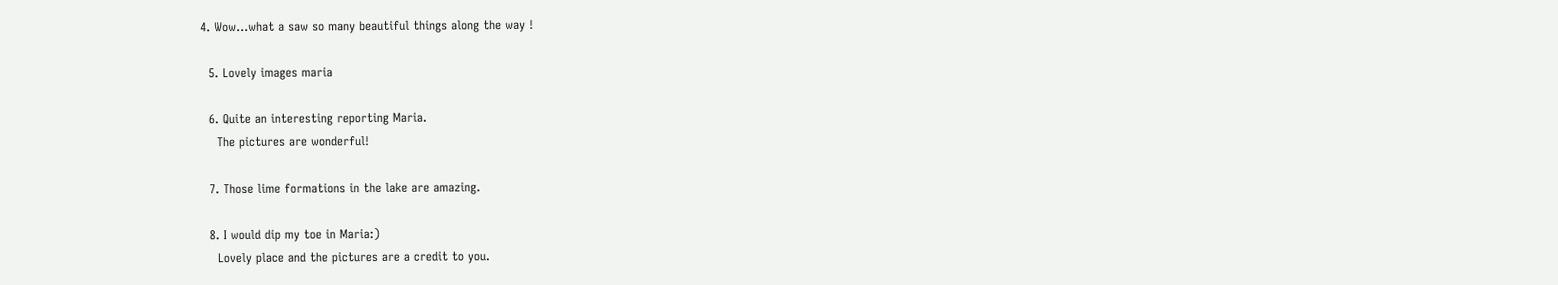4. Wow...what a saw so many beautiful things along the way !

  5. Lovely images maria

  6. Quite an interesting reporting Maria.
    The pictures are wonderful!

  7. Those lime formations in the lake are amazing.

  8. I would dip my toe in Maria:)
    Lovely place and the pictures are a credit to you.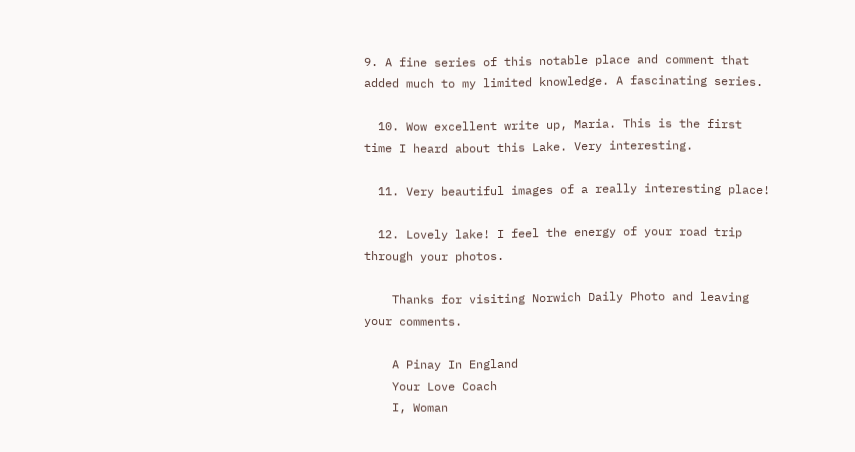9. A fine series of this notable place and comment that added much to my limited knowledge. A fascinating series.

  10. Wow excellent write up, Maria. This is the first time I heard about this Lake. Very interesting.

  11. Very beautiful images of a really interesting place!

  12. Lovely lake! I feel the energy of your road trip through your photos.

    Thanks for visiting Norwich Daily Photo and leaving your comments.

    A Pinay In England
    Your Love Coach
    I, Woman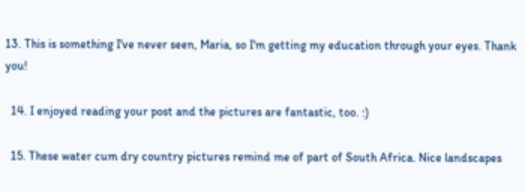13. This is something I've never seen, Maria, so I'm getting my education through your eyes. Thank you!

  14. I enjoyed reading your post and the pictures are fantastic, too. :)

  15. These water cum dry country pictures remind me of part of South Africa. Nice landscapes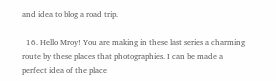and idea to blog a road trip.

  16. Hello Mroy! You are making in these last series a charming route by these places that photographies. I can be made a perfect idea of the place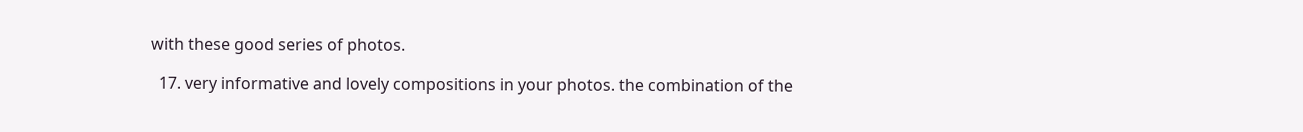with these good series of photos.

  17. very informative and lovely compositions in your photos. the combination of the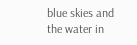blue skies and the water in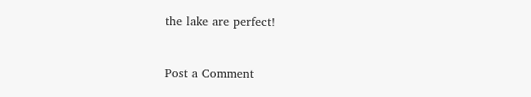the lake are perfect!


Post a Comment